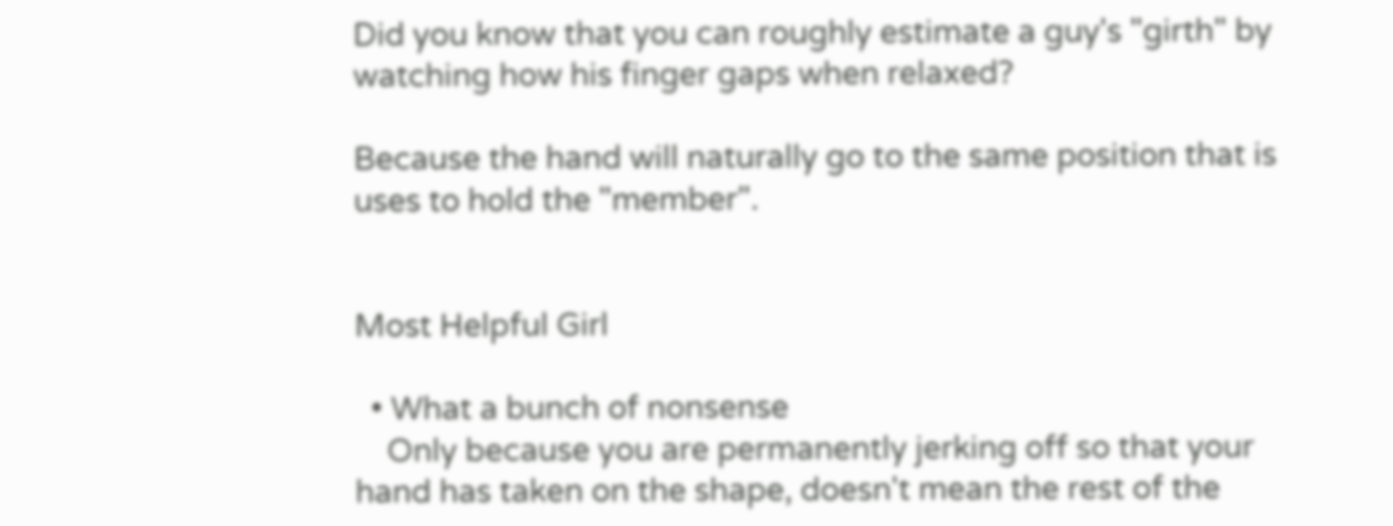Did you know that you can roughly estimate a guy's "girth" by watching how his finger gaps when relaxed?

Because the hand will naturally go to the same position that is uses to hold the "member".


Most Helpful Girl

  • What a bunch of nonsense
    Only because you are permanently jerking off so that your hand has taken on the shape, doesn't mean the rest of the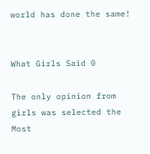world has done the same!


What Girls Said 0

The only opinion from girls was selected the Most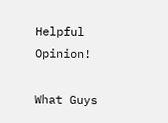Helpful Opinion!

What Guys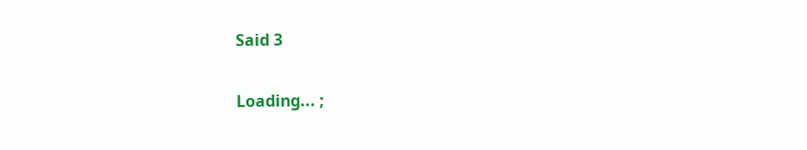Said 3

Loading... ;